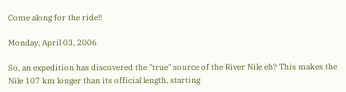Come along for the ride!!

Monday, April 03, 2006

So, an expedition has discovered the "true" source of the River Nile eh? This makes the Nile 107 km longer than its official length, starting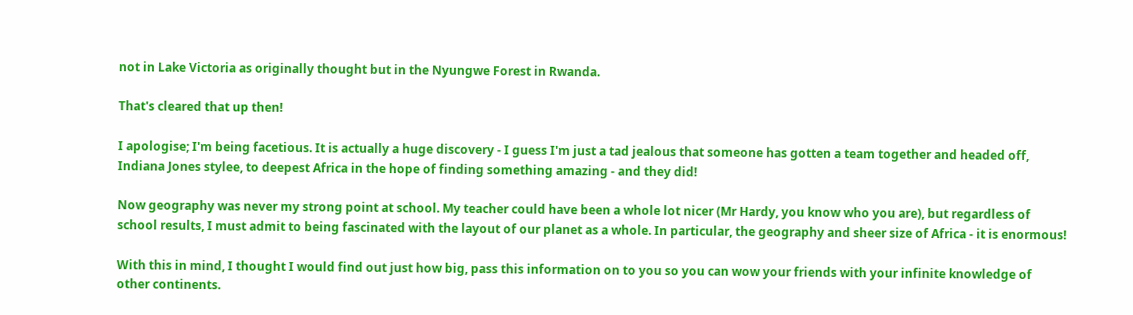not in Lake Victoria as originally thought but in the Nyungwe Forest in Rwanda.

That's cleared that up then!

I apologise; I'm being facetious. It is actually a huge discovery - I guess I'm just a tad jealous that someone has gotten a team together and headed off, Indiana Jones stylee, to deepest Africa in the hope of finding something amazing - and they did!

Now geography was never my strong point at school. My teacher could have been a whole lot nicer (Mr Hardy, you know who you are), but regardless of school results, I must admit to being fascinated with the layout of our planet as a whole. In particular, the geography and sheer size of Africa - it is enormous!

With this in mind, I thought I would find out just how big, pass this information on to you so you can wow your friends with your infinite knowledge of other continents.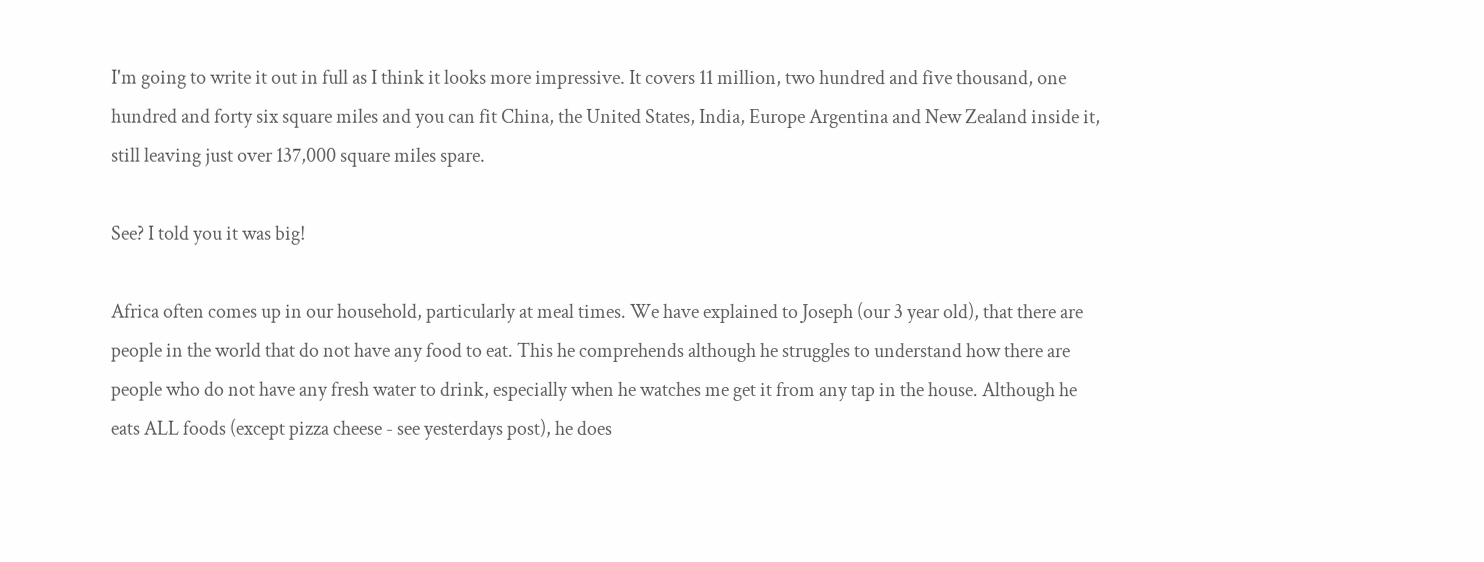I'm going to write it out in full as I think it looks more impressive. It covers 11 million, two hundred and five thousand, one hundred and forty six square miles and you can fit China, the United States, India, Europe Argentina and New Zealand inside it, still leaving just over 137,000 square miles spare.

See? I told you it was big!

Africa often comes up in our household, particularly at meal times. We have explained to Joseph (our 3 year old), that there are people in the world that do not have any food to eat. This he comprehends although he struggles to understand how there are people who do not have any fresh water to drink, especially when he watches me get it from any tap in the house. Although he eats ALL foods (except pizza cheese - see yesterdays post), he does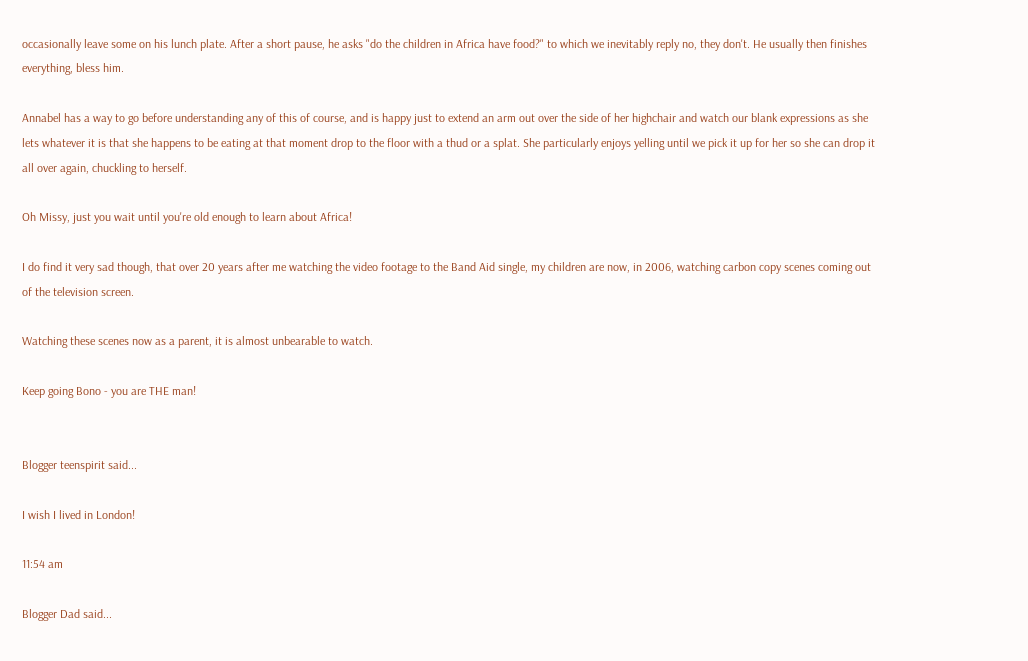occasionally leave some on his lunch plate. After a short pause, he asks "do the children in Africa have food?" to which we inevitably reply no, they don't. He usually then finishes everything, bless him.

Annabel has a way to go before understanding any of this of course, and is happy just to extend an arm out over the side of her highchair and watch our blank expressions as she lets whatever it is that she happens to be eating at that moment drop to the floor with a thud or a splat. She particularly enjoys yelling until we pick it up for her so she can drop it all over again, chuckling to herself.

Oh Missy, just you wait until you're old enough to learn about Africa!

I do find it very sad though, that over 20 years after me watching the video footage to the Band Aid single, my children are now, in 2006, watching carbon copy scenes coming out of the television screen.

Watching these scenes now as a parent, it is almost unbearable to watch.

Keep going Bono - you are THE man!


Blogger teenspirit said...

I wish I lived in London!

11:54 am

Blogger Dad said...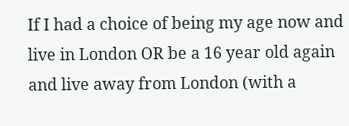If I had a choice of being my age now and live in London OR be a 16 year old again and live away from London (with a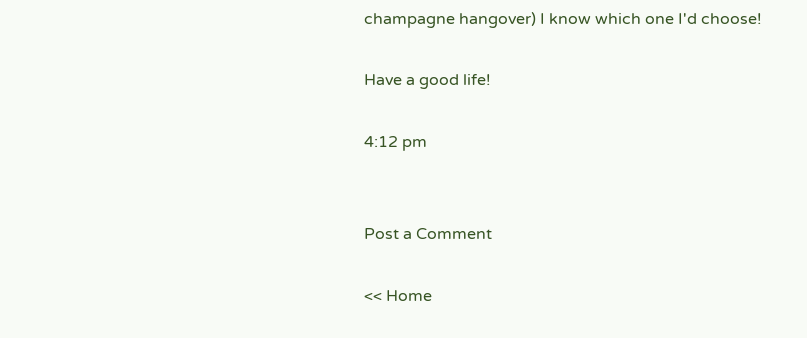champagne hangover) I know which one I'd choose!

Have a good life!

4:12 pm


Post a Comment

<< Home